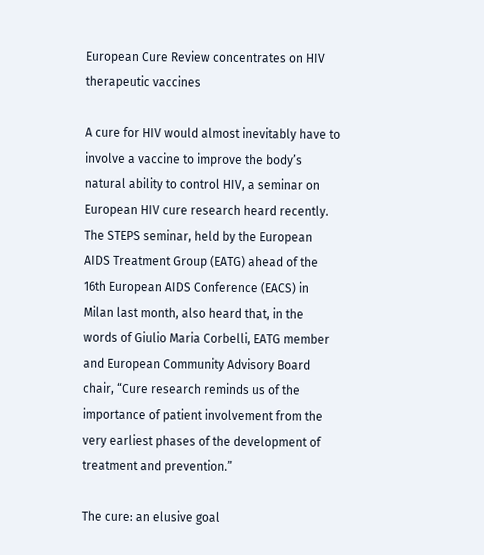European Cure Review concentrates on HIV therapeutic vaccines

A cure for HIV would almost inevitably have to involve a vaccine to improve the body’s natural ability to control HIV, a seminar on European HIV cure research heard recently. The STEPS seminar, held by the European AIDS Treatment Group (EATG) ahead of the 16th European AIDS Conference (EACS) in Milan last month, also heard that, in the words of Giulio Maria Corbelli, EATG member and European Community Advisory Board chair, “Cure research reminds us of the importance of patient involvement from the very earliest phases of the development of treatment and prevention.”

The cure: an elusive goal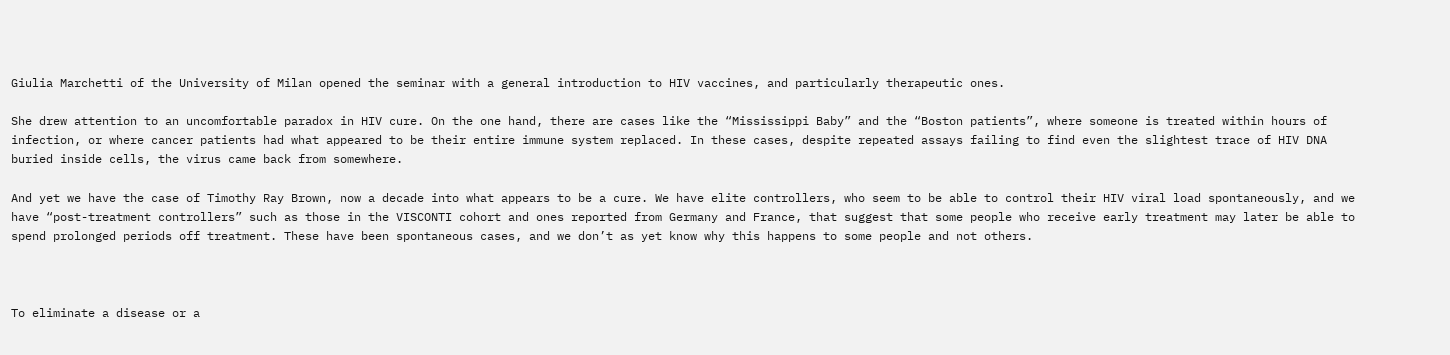Giulia Marchetti of the University of Milan opened the seminar with a general introduction to HIV vaccines, and particularly therapeutic ones.

She drew attention to an uncomfortable paradox in HIV cure. On the one hand, there are cases like the “Mississippi Baby” and the “Boston patients”, where someone is treated within hours of infection, or where cancer patients had what appeared to be their entire immune system replaced. In these cases, despite repeated assays failing to find even the slightest trace of HIV DNA buried inside cells, the virus came back from somewhere.

And yet we have the case of Timothy Ray Brown, now a decade into what appears to be a cure. We have elite controllers, who seem to be able to control their HIV viral load spontaneously, and we have “post-treatment controllers” such as those in the VISCONTI cohort and ones reported from Germany and France, that suggest that some people who receive early treatment may later be able to spend prolonged periods off treatment. These have been spontaneous cases, and we don’t as yet know why this happens to some people and not others.



To eliminate a disease or a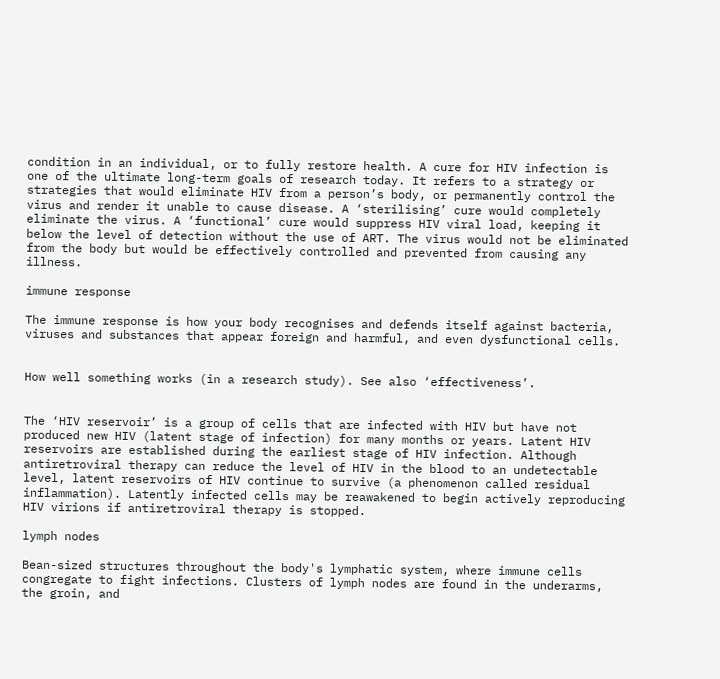condition in an individual, or to fully restore health. A cure for HIV infection is one of the ultimate long-term goals of research today. It refers to a strategy or strategies that would eliminate HIV from a person’s body, or permanently control the virus and render it unable to cause disease. A ‘sterilising’ cure would completely eliminate the virus. A ‘functional’ cure would suppress HIV viral load, keeping it below the level of detection without the use of ART. The virus would not be eliminated from the body but would be effectively controlled and prevented from causing any illness.

immune response

The immune response is how your body recognises and defends itself against bacteria, viruses and substances that appear foreign and harmful, and even dysfunctional cells.


How well something works (in a research study). See also ‘effectiveness’.


The ‘HIV reservoir’ is a group of cells that are infected with HIV but have not produced new HIV (latent stage of infection) for many months or years. Latent HIV reservoirs are established during the earliest stage of HIV infection. Although antiretroviral therapy can reduce the level of HIV in the blood to an undetectable level, latent reservoirs of HIV continue to survive (a phenomenon called residual inflammation). Latently infected cells may be reawakened to begin actively reproducing HIV virions if antiretroviral therapy is stopped.

lymph nodes

Bean-sized structures throughout the body's lymphatic system, where immune cells congregate to fight infections. Clusters of lymph nodes are found in the underarms, the groin, and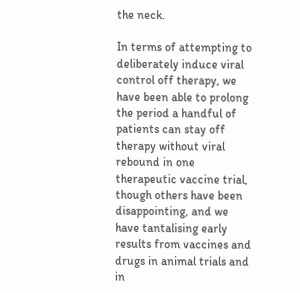the neck.

In terms of attempting to deliberately induce viral control off therapy, we have been able to prolong the period a handful of patients can stay off therapy without viral rebound in one therapeutic vaccine trial, though others have been disappointing, and we have tantalising early results from vaccines and drugs in animal trials and in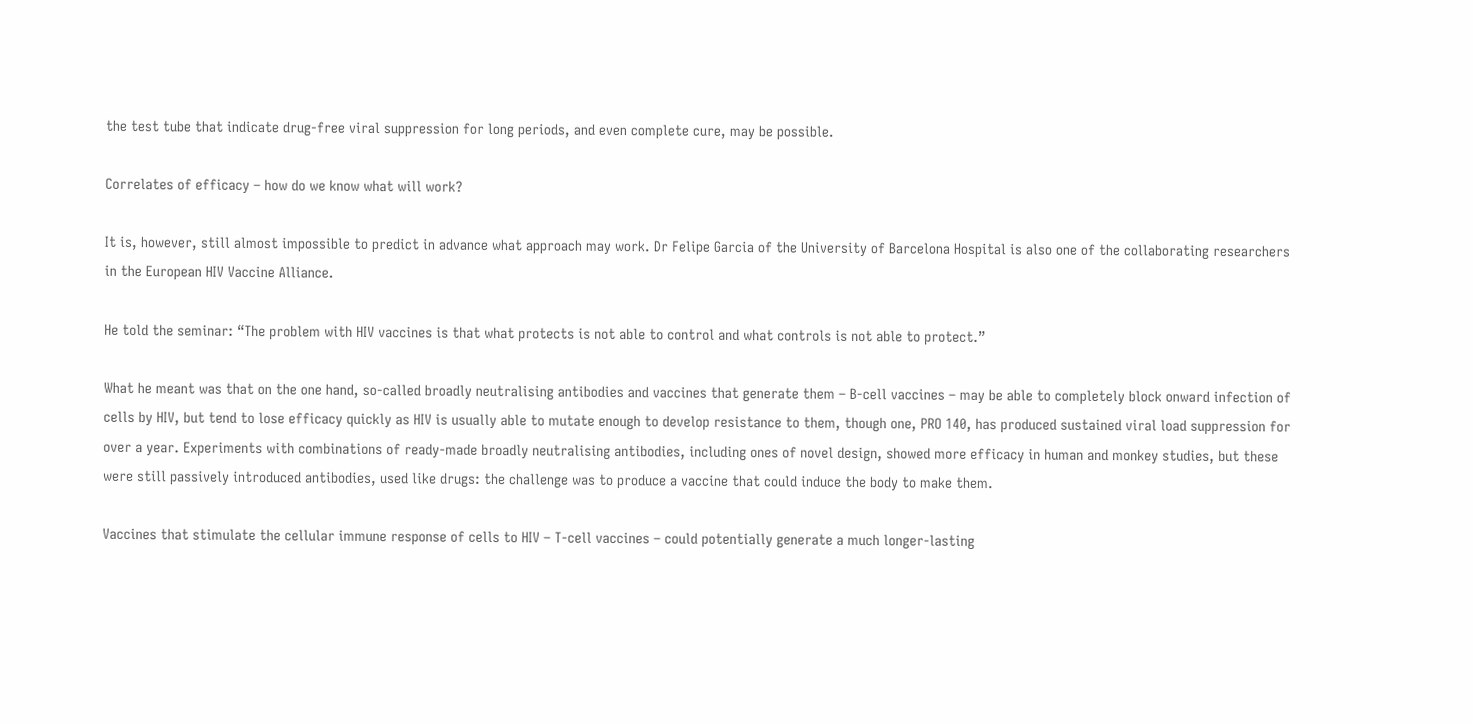the test tube that indicate drug-free viral suppression for long periods, and even complete cure, may be possible.

Correlates of efficacy – how do we know what will work?

It is, however, still almost impossible to predict in advance what approach may work. Dr Felipe Garcia of the University of Barcelona Hospital is also one of the collaborating researchers in the European HIV Vaccine Alliance.

He told the seminar: “The problem with HIV vaccines is that what protects is not able to control and what controls is not able to protect.”

What he meant was that on the one hand, so-called broadly neutralising antibodies and vaccines that generate them – B-cell vaccines – may be able to completely block onward infection of cells by HIV, but tend to lose efficacy quickly as HIV is usually able to mutate enough to develop resistance to them, though one, PRO 140, has produced sustained viral load suppression for over a year. Experiments with combinations of ready-made broadly neutralising antibodies, including ones of novel design, showed more efficacy in human and monkey studies, but these were still passively introduced antibodies, used like drugs: the challenge was to produce a vaccine that could induce the body to make them.

Vaccines that stimulate the cellular immune response of cells to HIV – T-cell vaccines – could potentially generate a much longer-lasting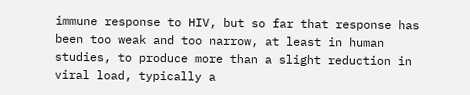immune response to HIV, but so far that response has been too weak and too narrow, at least in human studies, to produce more than a slight reduction in viral load, typically a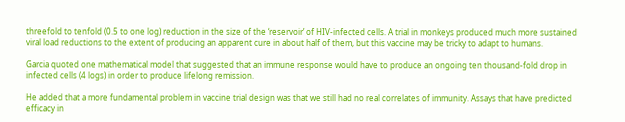threefold to tenfold (0.5 to one log) reduction in the size of the ‘reservoir’ of HIV-infected cells. A trial in monkeys produced much more sustained viral load reductions to the extent of producing an apparent cure in about half of them, but this vaccine may be tricky to adapt to humans.

Garcia quoted one mathematical model that suggested that an immune response would have to produce an ongoing ten thousand-fold drop in infected cells (4 logs) in order to produce lifelong remission.

He added that a more fundamental problem in vaccine trial design was that we still had no real correlates of immunity. Assays that have predicted efficacy in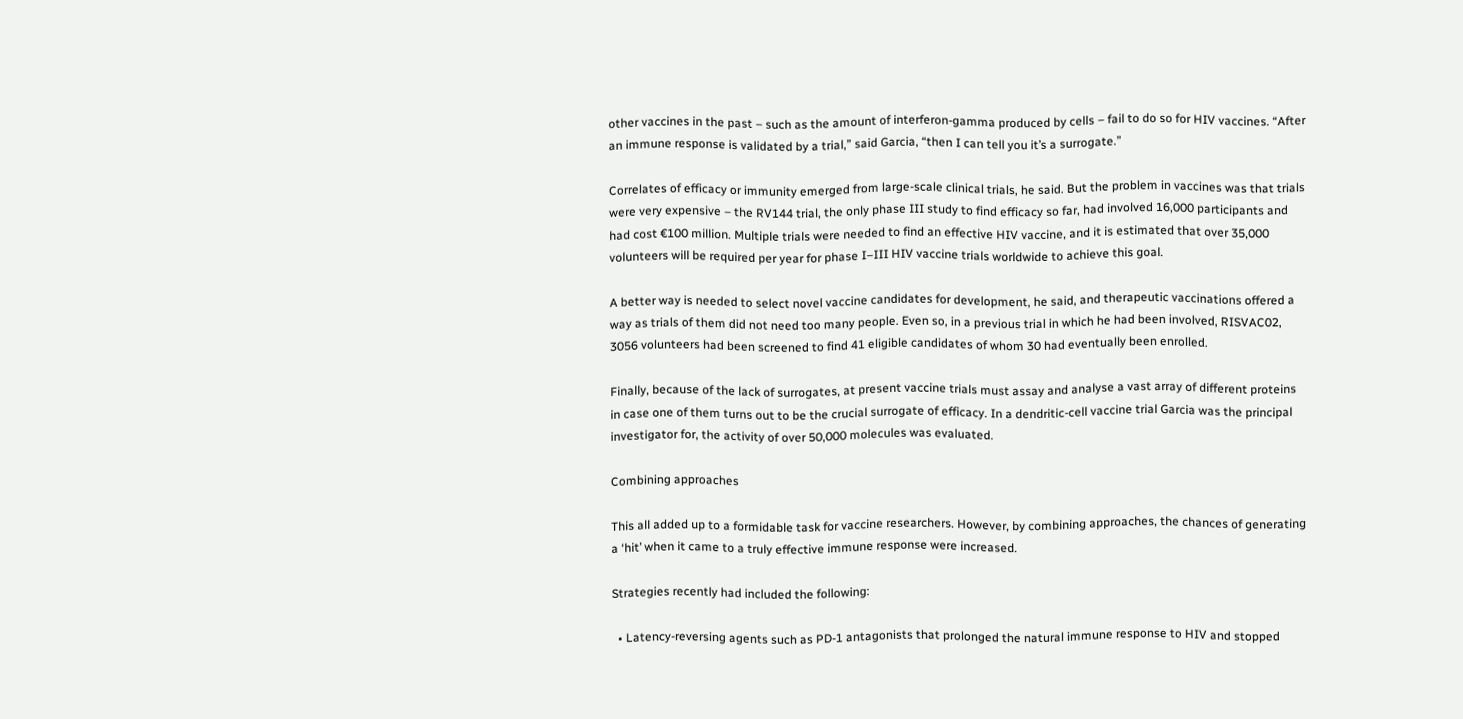other vaccines in the past – such as the amount of interferon-gamma produced by cells – fail to do so for HIV vaccines. “After an immune response is validated by a trial,” said Garcia, “then I can tell you it’s a surrogate.”

Correlates of efficacy or immunity emerged from large-scale clinical trials, he said. But the problem in vaccines was that trials were very expensive – the RV144 trial, the only phase III study to find efficacy so far, had involved 16,000 participants and had cost €100 million. Multiple trials were needed to find an effective HIV vaccine, and it is estimated that over 35,000 volunteers will be required per year for phase I–III HIV vaccine trials worldwide to achieve this goal.

A better way is needed to select novel vaccine candidates for development, he said, and therapeutic vaccinations offered a way as trials of them did not need too many people. Even so, in a previous trial in which he had been involved, RISVAC02, 3056 volunteers had been screened to find 41 eligible candidates of whom 30 had eventually been enrolled.

Finally, because of the lack of surrogates, at present vaccine trials must assay and analyse a vast array of different proteins in case one of them turns out to be the crucial surrogate of efficacy. In a dendritic-cell vaccine trial Garcia was the principal investigator for, the activity of over 50,000 molecules was evaluated.

Combining approaches

This all added up to a formidable task for vaccine researchers. However, by combining approaches, the chances of generating a ‘hit’ when it came to a truly effective immune response were increased.

Strategies recently had included the following:

  • Latency-reversing agents such as PD-1 antagonists that prolonged the natural immune response to HIV and stopped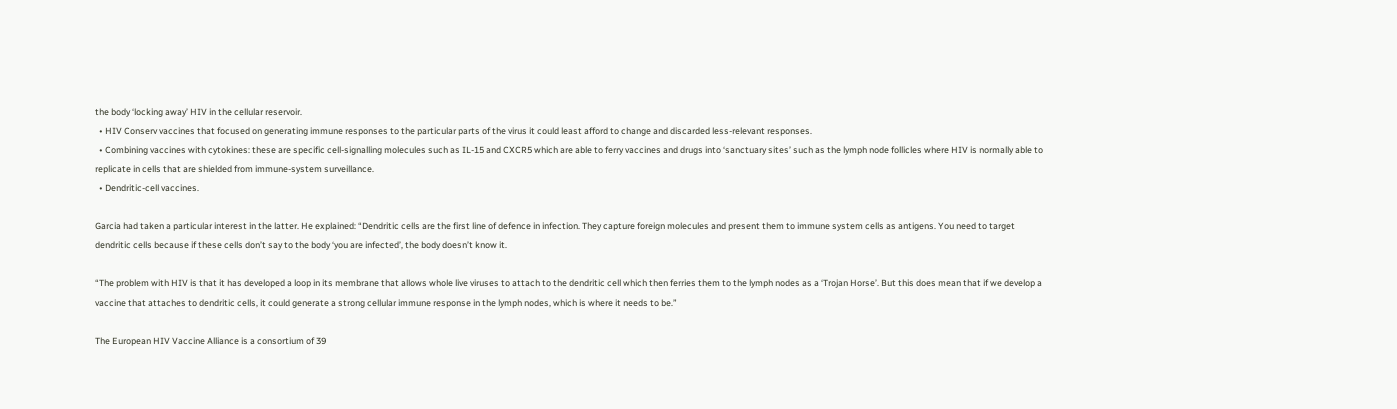the body ‘locking away’ HIV in the cellular reservoir.
  • HIV Conserv vaccines that focused on generating immune responses to the particular parts of the virus it could least afford to change and discarded less-relevant responses.
  • Combining vaccines with cytokines: these are specific cell-signalling molecules such as IL-15 and CXCR5 which are able to ferry vaccines and drugs into ‘sanctuary sites’ such as the lymph node follicles where HIV is normally able to replicate in cells that are shielded from immune-system surveillance.
  • Dendritic-cell vaccines.

Garcia had taken a particular interest in the latter. He explained: “Dendritic cells are the first line of defence in infection. They capture foreign molecules and present them to immune system cells as antigens. You need to target dendritic cells because if these cells don’t say to the body ‘you are infected’, the body doesn’t know it.

“The problem with HIV is that it has developed a loop in its membrane that allows whole live viruses to attach to the dendritic cell which then ferries them to the lymph nodes as a ‘Trojan Horse’. But this does mean that if we develop a vaccine that attaches to dendritic cells, it could generate a strong cellular immune response in the lymph nodes, which is where it needs to be.”

The European HIV Vaccine Alliance is a consortium of 39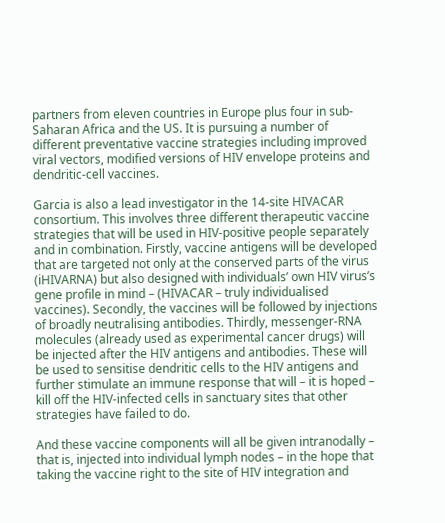partners from eleven countries in Europe plus four in sub-Saharan Africa and the US. It is pursuing a number of different preventative vaccine strategies including improved viral vectors, modified versions of HIV envelope proteins and dendritic-cell vaccines.

Garcia is also a lead investigator in the 14-site HIVACAR consortium. This involves three different therapeutic vaccine strategies that will be used in HIV-positive people separately and in combination. Firstly, vaccine antigens will be developed that are targeted not only at the conserved parts of the virus (iHIVARNA) but also designed with individuals’ own HIV virus’s gene profile in mind – (HIVACAR – truly individualised vaccines). Secondly, the vaccines will be followed by injections of broadly neutralising antibodies. Thirdly, messenger-RNA molecules (already used as experimental cancer drugs) will be injected after the HIV antigens and antibodies. These will be used to sensitise dendritic cells to the HIV antigens and further stimulate an immune response that will – it is hoped – kill off the HIV-infected cells in sanctuary sites that other strategies have failed to do.

And these vaccine components will all be given intranodally – that is, injected into individual lymph nodes – in the hope that taking the vaccine right to the site of HIV integration and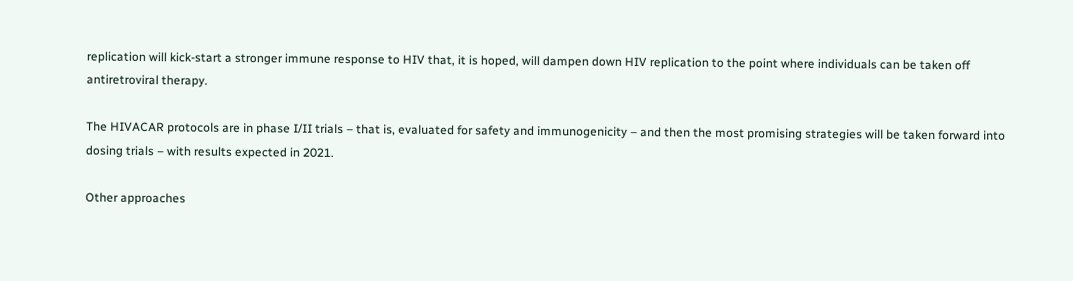replication will kick-start a stronger immune response to HIV that, it is hoped, will dampen down HIV replication to the point where individuals can be taken off antiretroviral therapy.

The HIVACAR protocols are in phase I/II trials – that is, evaluated for safety and immunogenicity – and then the most promising strategies will be taken forward into dosing trials – with results expected in 2021.

Other approaches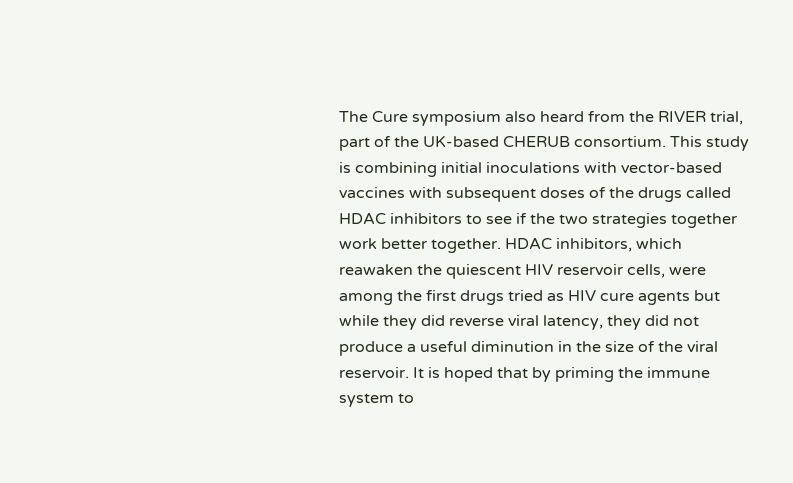The Cure symposium also heard from the RIVER trial, part of the UK-based CHERUB consortium. This study is combining initial inoculations with vector-based vaccines with subsequent doses of the drugs called HDAC inhibitors to see if the two strategies together work better together. HDAC inhibitors, which reawaken the quiescent HIV reservoir cells, were among the first drugs tried as HIV cure agents but while they did reverse viral latency, they did not produce a useful diminution in the size of the viral reservoir. It is hoped that by priming the immune system to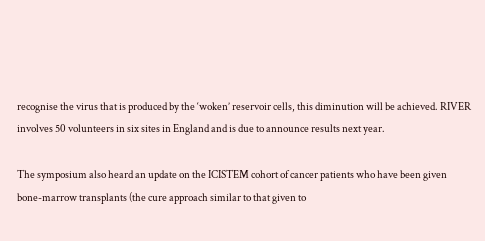recognise the virus that is produced by the ‘woken’ reservoir cells, this diminution will be achieved. RIVER involves 50 volunteers in six sites in England and is due to announce results next year.

The symposium also heard an update on the ICISTEM cohort of cancer patients who have been given bone-marrow transplants (the cure approach similar to that given to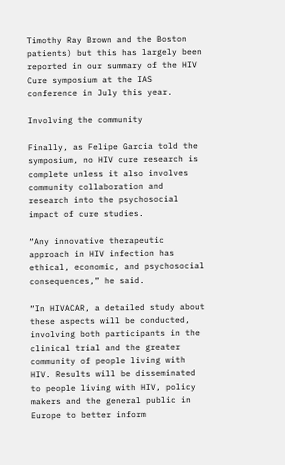Timothy Ray Brown and the Boston patients) but this has largely been reported in our summary of the HIV Cure symposium at the IAS conference in July this year.

Involving the community

Finally, as Felipe Garcia told the symposium, no HIV cure research is complete unless it also involves community collaboration and research into the psychosocial impact of cure studies.

“Any innovative therapeutic approach in HIV infection has ethical, economic, and psychosocial consequences,” he said.

“In HIVACAR, a detailed study about these aspects will be conducted, involving both participants in the clinical trial and the greater community of people living with HIV. Results will be disseminated to people living with HIV, policy makers and the general public in Europe to better inform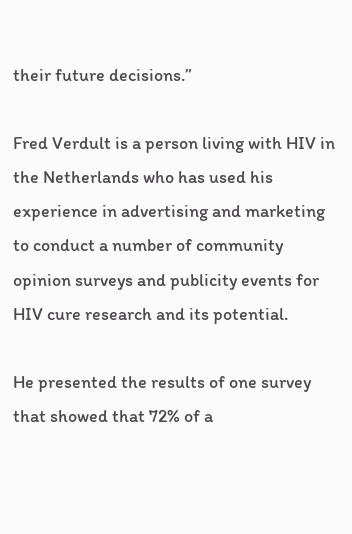their future decisions.”

Fred Verdult is a person living with HIV in the Netherlands who has used his experience in advertising and marketing to conduct a number of community opinion surveys and publicity events for HIV cure research and its potential.

He presented the results of one survey that showed that 72% of a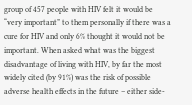group of 457 people with HIV felt it would be “very important” to them personally if there was a cure for HIV and only 6% thought it would not be important. When asked what was the biggest disadvantage of living with HIV, by far the most widely cited (by 91%) was the risk of possible adverse health effects in the future – either side-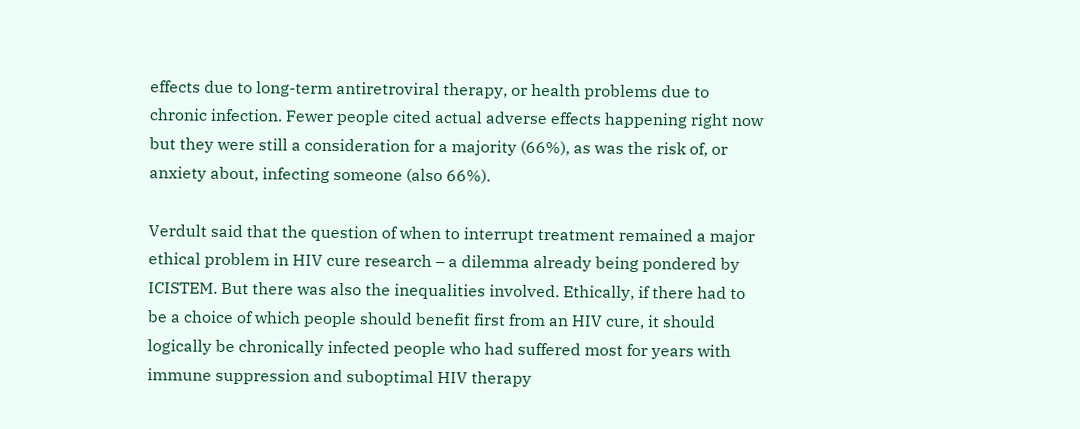effects due to long-term antiretroviral therapy, or health problems due to chronic infection. Fewer people cited actual adverse effects happening right now but they were still a consideration for a majority (66%), as was the risk of, or anxiety about, infecting someone (also 66%).

Verdult said that the question of when to interrupt treatment remained a major ethical problem in HIV cure research – a dilemma already being pondered by ICISTEM. But there was also the inequalities involved. Ethically, if there had to be a choice of which people should benefit first from an HIV cure, it should logically be chronically infected people who had suffered most for years with immune suppression and suboptimal HIV therapy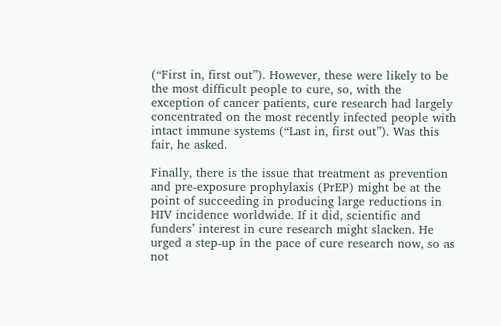(“First in, first out”). However, these were likely to be the most difficult people to cure, so, with the exception of cancer patients, cure research had largely concentrated on the most recently infected people with intact immune systems (“Last in, first out”). Was this fair, he asked.

Finally, there is the issue that treatment as prevention and pre-exposure prophylaxis (PrEP) might be at the point of succeeding in producing large reductions in HIV incidence worldwide. If it did, scientific and funders’ interest in cure research might slacken. He urged a step-up in the pace of cure research now, so as not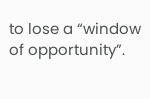to lose a “window of opportunity”.